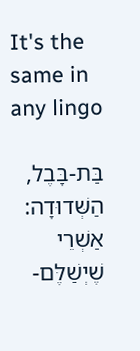It's the same in any lingo

בַּת-בָּבֶל, הַשְּׁדוּדָה: אַשְׁרֵי שֶׁיְשַׁלֶּם-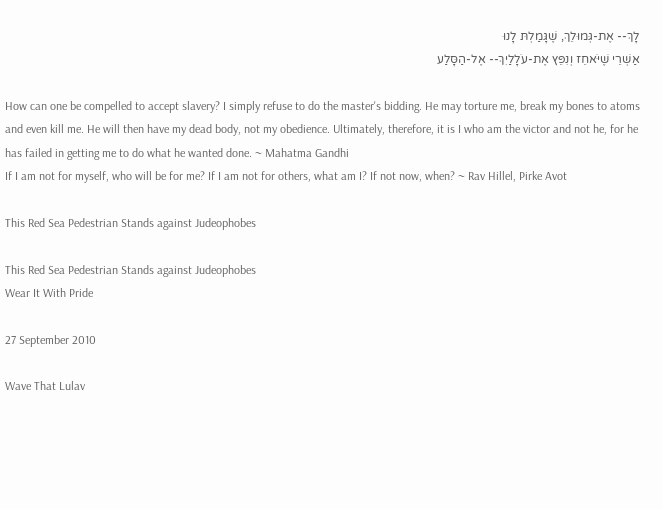לָךְ-- אֶת-גְּמוּלֵךְ, שֶׁגָּמַלְתּ לָנוּ
אַשְׁרֵי שֶׁיֹּאחֵז וְנִפֵּץ אֶת-עֹלָלַיִךְ-- אֶל-הַסָּלַע

How can one be compelled to accept slavery? I simply refuse to do the master's bidding. He may torture me, break my bones to atoms and even kill me. He will then have my dead body, not my obedience. Ultimately, therefore, it is I who am the victor and not he, for he has failed in getting me to do what he wanted done. ~ Mahatma Gandhi
If I am not for myself, who will be for me? If I am not for others, what am I? If not now, when? ~ Rav Hillel, Pirke Avot

This Red Sea Pedestrian Stands against Judeophobes

This Red Sea Pedestrian Stands against Judeophobes
Wear It With Pride

27 September 2010

Wave That Lulav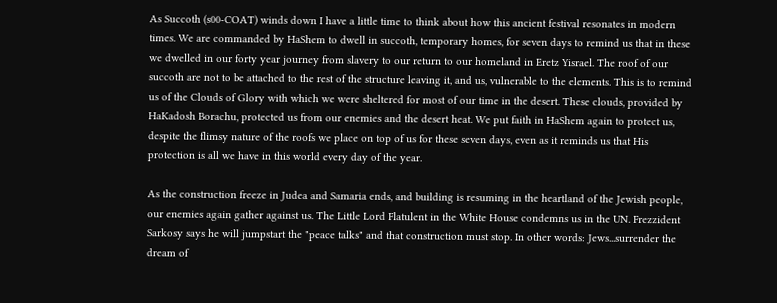As Succoth (s00-COAT) winds down I have a little time to think about how this ancient festival resonates in modern times. We are commanded by HaShem to dwell in succoth, temporary homes, for seven days to remind us that in these we dwelled in our forty year journey from slavery to our return to our homeland in Eretz Yisrael. The roof of our succoth are not to be attached to the rest of the structure leaving it, and us, vulnerable to the elements. This is to remind us of the Clouds of Glory with which we were sheltered for most of our time in the desert. These clouds, provided by HaKadosh Borachu, protected us from our enemies and the desert heat. We put faith in HaShem again to protect us, despite the flimsy nature of the roofs we place on top of us for these seven days, even as it reminds us that His protection is all we have in this world every day of the year.

As the construction freeze in Judea and Samaria ends, and building is resuming in the heartland of the Jewish people, our enemies again gather against us. The Little Lord Flatulent in the White House condemns us in the UN. Frezzident Sarkosy says he will jumpstart the "peace talks" and that construction must stop. In other words: Jews...surrender the dream of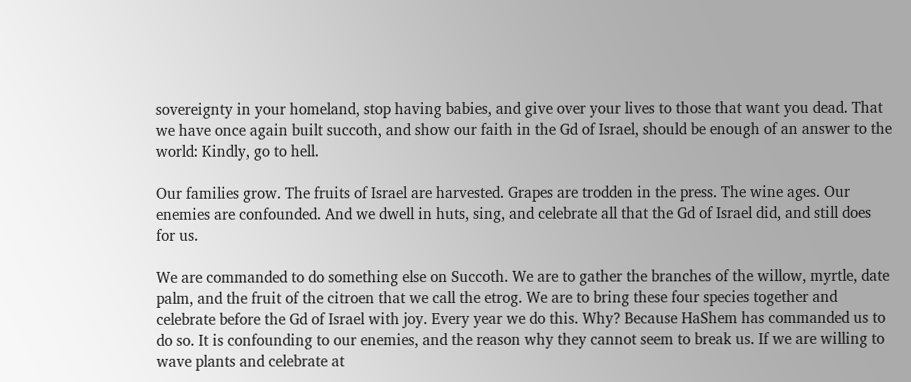sovereignty in your homeland, stop having babies, and give over your lives to those that want you dead. That we have once again built succoth, and show our faith in the Gd of Israel, should be enough of an answer to the world: Kindly, go to hell.

Our families grow. The fruits of Israel are harvested. Grapes are trodden in the press. The wine ages. Our enemies are confounded. And we dwell in huts, sing, and celebrate all that the Gd of Israel did, and still does for us.

We are commanded to do something else on Succoth. We are to gather the branches of the willow, myrtle, date palm, and the fruit of the citroen that we call the etrog. We are to bring these four species together and celebrate before the Gd of Israel with joy. Every year we do this. Why? Because HaShem has commanded us to do so. It is confounding to our enemies, and the reason why they cannot seem to break us. If we are willing to wave plants and celebrate at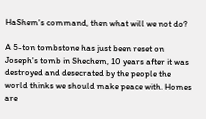HaShem's command, then what will we not do?

A 5-ton tombstone has just been reset on Joseph's tomb in Shechem, 10 years after it was destroyed and desecrated by the people the world thinks we should make peace with. Homes are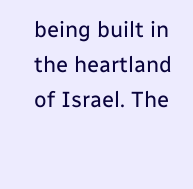being built in the heartland of Israel. The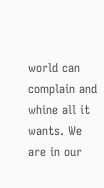world can complain and whine all it wants. We are in our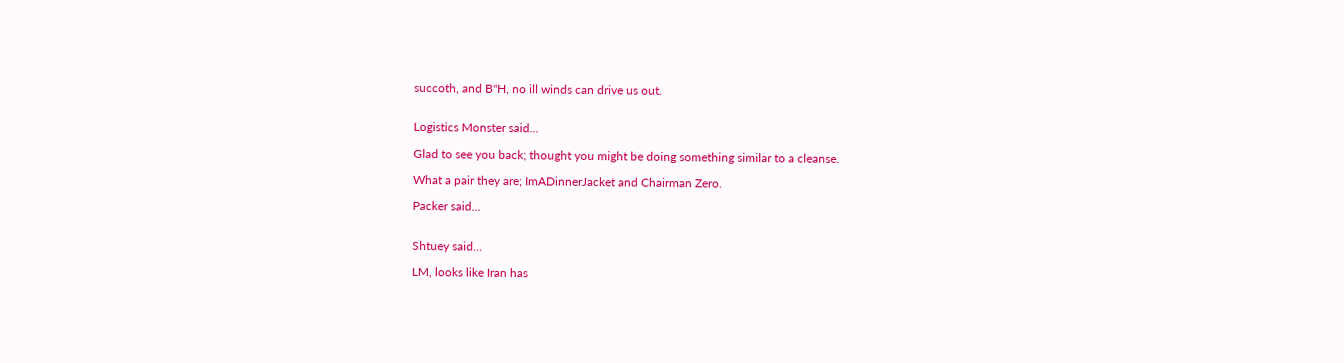succoth, and B"H, no ill winds can drive us out.


Logistics Monster said...

Glad to see you back; thought you might be doing something similar to a cleanse.

What a pair they are; ImADinnerJacket and Chairman Zero.

Packer said...


Shtuey said...

LM, looks like Iran has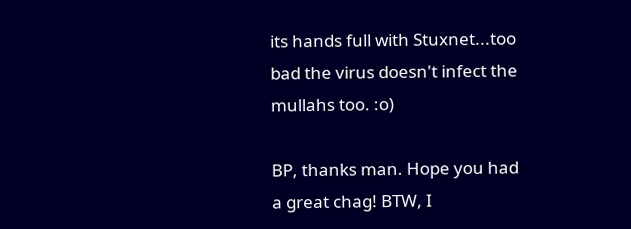its hands full with Stuxnet...too bad the virus doesn't infect the mullahs too. :o)

BP, thanks man. Hope you had a great chag! BTW, I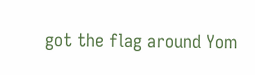got the flag around Yom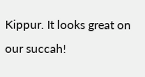Kippur. It looks great on our succah!